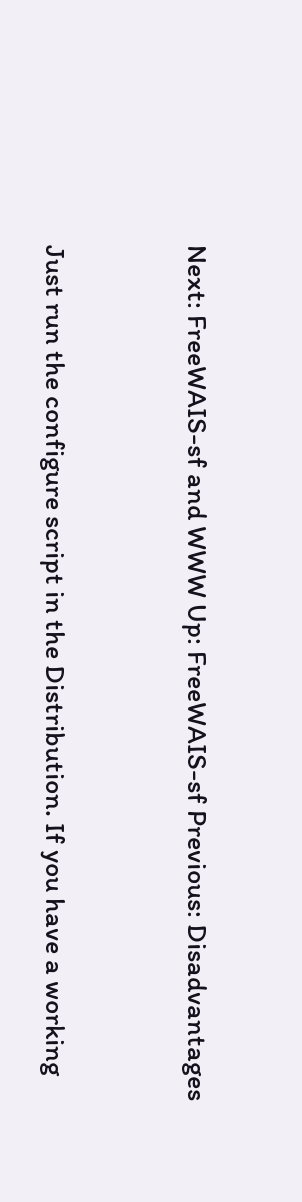Next: FreeWAIS-sf and WWW Up: FreeWAIS-sf Previous: Disadvantages


Just run the configure script in the Distribution. If you have a working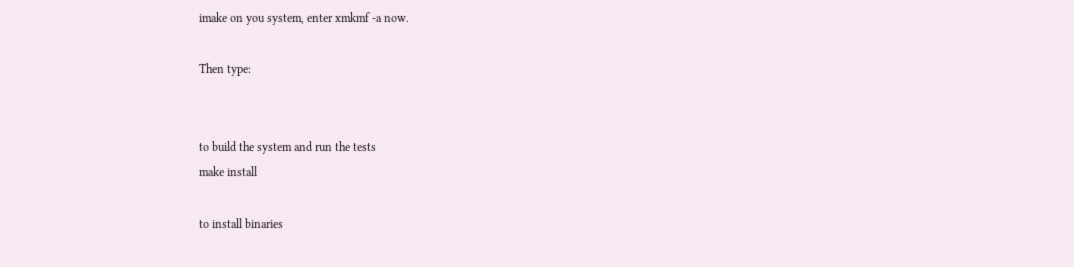imake on you system, enter xmkmf -a now.

Then type:


to build the system and run the tests
make install

to install binaries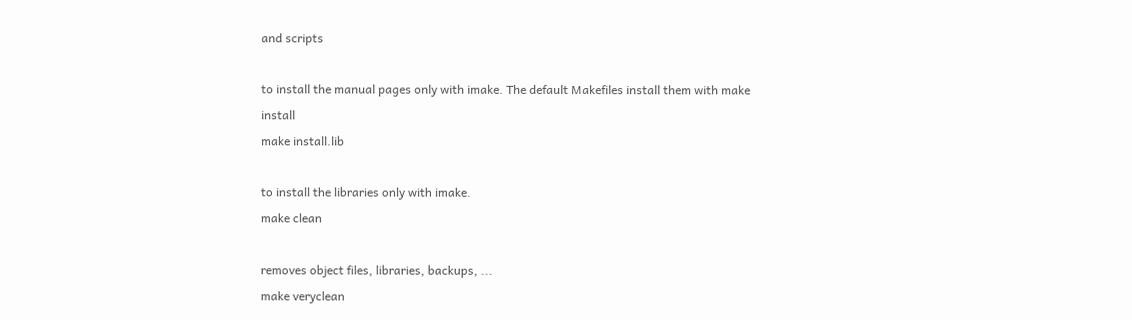and scripts

to install the manual pages only with imake. The default Makefiles install them with make install
make install.lib

to install the libraries only with imake.
make clean

removes object files, libraries, backups, ...
make veryclean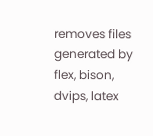removes files generated by flex, bison, dvips, latex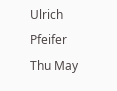Ulrich Pfeifer
Thu May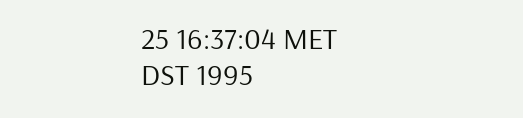25 16:37:04 MET DST 1995